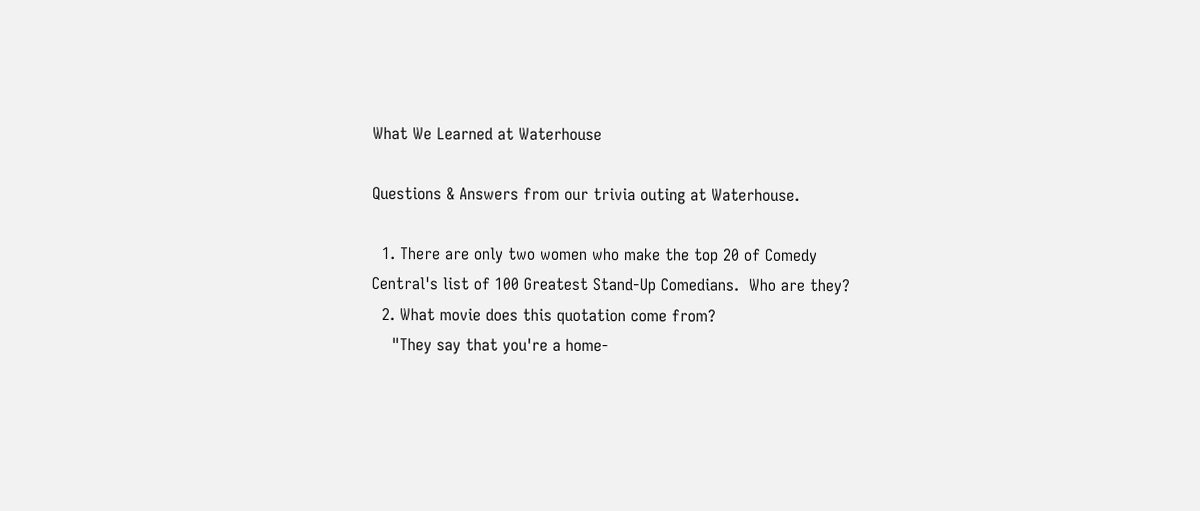What We Learned at Waterhouse

Questions & Answers from our trivia outing at Waterhouse.

  1. There are only two women who make the top 20 of Comedy Central's list of 100 Greatest Stand-Up Comedians.  Who are they?
  2. What movie does this quotation come from?
    "They say that you're a home-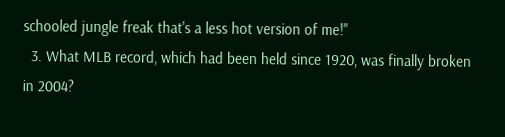schooled jungle freak that's a less hot version of me!"
  3. What MLB record, which had been held since 1920, was finally broken in 2004?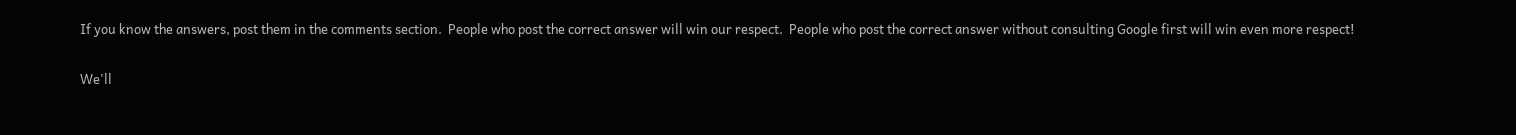If you know the answers, post them in the comments section.  People who post the correct answer will win our respect.  People who post the correct answer without consulting Google first will win even more respect!

We'll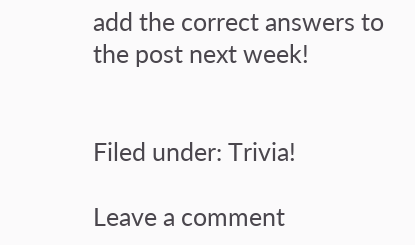add the correct answers to the post next week!


Filed under: Trivia!

Leave a comment